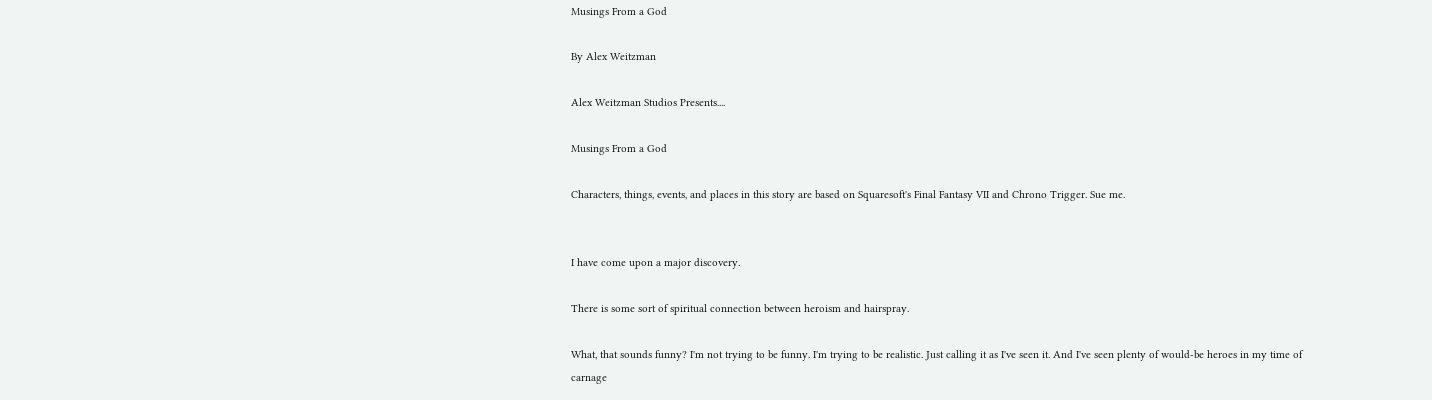Musings From a God

By Alex Weitzman

Alex Weitzman Studios Presents....

Musings From a God

Characters, things, events, and places in this story are based on Squaresoft's Final Fantasy VII and Chrono Trigger. Sue me.


I have come upon a major discovery.

There is some sort of spiritual connection between heroism and hairspray.

What, that sounds funny? I'm not trying to be funny. I'm trying to be realistic. Just calling it as I've seen it. And I've seen plenty of would-be heroes in my time of carnage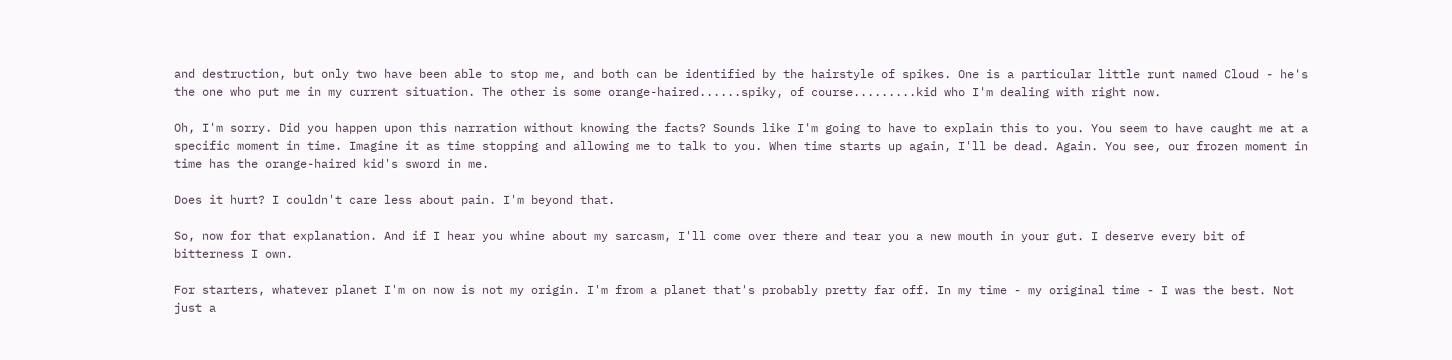and destruction, but only two have been able to stop me, and both can be identified by the hairstyle of spikes. One is a particular little runt named Cloud - he's the one who put me in my current situation. The other is some orange-haired......spiky, of course.........kid who I'm dealing with right now.

Oh, I'm sorry. Did you happen upon this narration without knowing the facts? Sounds like I'm going to have to explain this to you. You seem to have caught me at a specific moment in time. Imagine it as time stopping and allowing me to talk to you. When time starts up again, I'll be dead. Again. You see, our frozen moment in time has the orange-haired kid's sword in me.

Does it hurt? I couldn't care less about pain. I'm beyond that.

So, now for that explanation. And if I hear you whine about my sarcasm, I'll come over there and tear you a new mouth in your gut. I deserve every bit of bitterness I own.

For starters, whatever planet I'm on now is not my origin. I'm from a planet that's probably pretty far off. In my time - my original time - I was the best. Not just a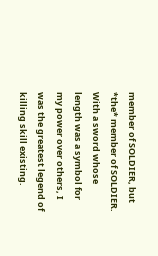member of SOLDIER, but *the* member of SOLDIER. With a sword whose length was a symbol for my power over others, I was the greatest legend of killing skill existing.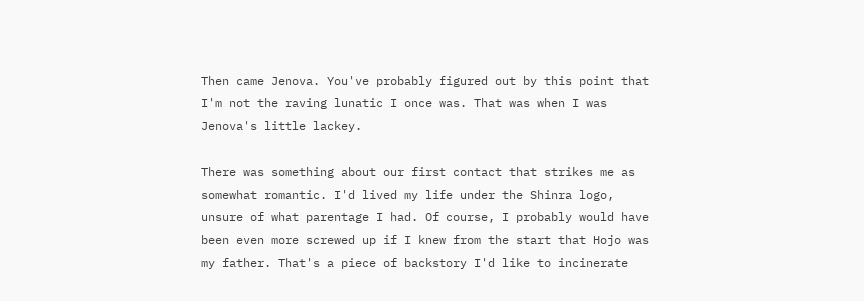Then came Jenova. You've probably figured out by this point that I'm not the raving lunatic I once was. That was when I was Jenova's little lackey.

There was something about our first contact that strikes me as somewhat romantic. I'd lived my life under the Shinra logo, unsure of what parentage I had. Of course, I probably would have been even more screwed up if I knew from the start that Hojo was my father. That's a piece of backstory I'd like to incinerate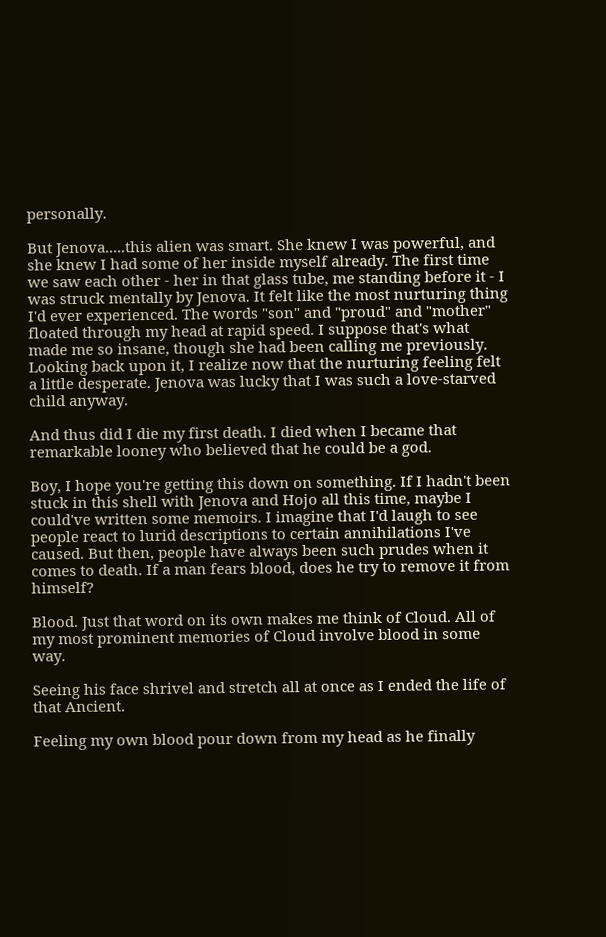personally.

But Jenova.....this alien was smart. She knew I was powerful, and she knew I had some of her inside myself already. The first time we saw each other - her in that glass tube, me standing before it - I was struck mentally by Jenova. It felt like the most nurturing thing I'd ever experienced. The words "son" and "proud" and "mother" floated through my head at rapid speed. I suppose that's what made me so insane, though she had been calling me previously. Looking back upon it, I realize now that the nurturing feeling felt a little desperate. Jenova was lucky that I was such a love-starved child anyway.

And thus did I die my first death. I died when I became that remarkable looney who believed that he could be a god.

Boy, I hope you're getting this down on something. If I hadn't been stuck in this shell with Jenova and Hojo all this time, maybe I could've written some memoirs. I imagine that I'd laugh to see people react to lurid descriptions to certain annihilations I've caused. But then, people have always been such prudes when it comes to death. If a man fears blood, does he try to remove it from himself?

Blood. Just that word on its own makes me think of Cloud. All of my most prominent memories of Cloud involve blood in some way.

Seeing his face shrivel and stretch all at once as I ended the life of that Ancient.

Feeling my own blood pour down from my head as he finally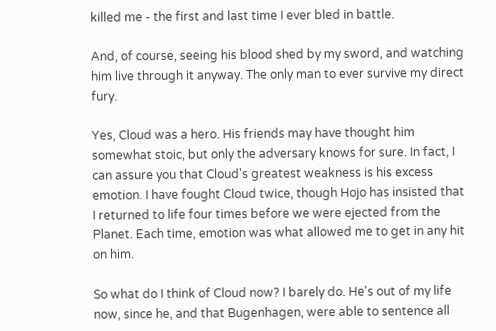killed me - the first and last time I ever bled in battle.

And, of course, seeing his blood shed by my sword, and watching him live through it anyway. The only man to ever survive my direct fury.

Yes, Cloud was a hero. His friends may have thought him somewhat stoic, but only the adversary knows for sure. In fact, I can assure you that Cloud's greatest weakness is his excess emotion. I have fought Cloud twice, though Hojo has insisted that I returned to life four times before we were ejected from the Planet. Each time, emotion was what allowed me to get in any hit on him.

So what do I think of Cloud now? I barely do. He's out of my life now, since he, and that Bugenhagen, were able to sentence all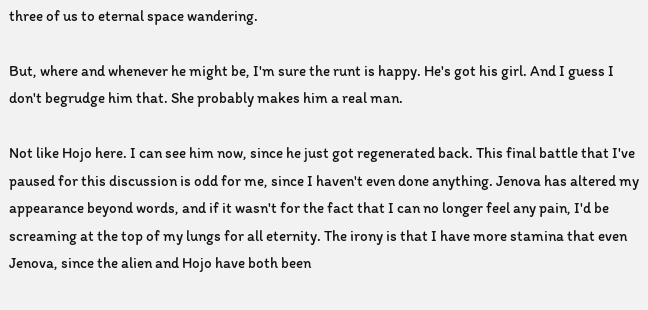three of us to eternal space wandering.

But, where and whenever he might be, I'm sure the runt is happy. He's got his girl. And I guess I don't begrudge him that. She probably makes him a real man.

Not like Hojo here. I can see him now, since he just got regenerated back. This final battle that I've paused for this discussion is odd for me, since I haven't even done anything. Jenova has altered my appearance beyond words, and if it wasn't for the fact that I can no longer feel any pain, I'd be screaming at the top of my lungs for all eternity. The irony is that I have more stamina that even Jenova, since the alien and Hojo have both been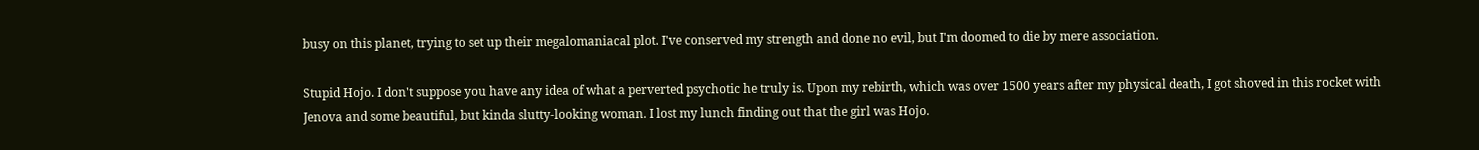busy on this planet, trying to set up their megalomaniacal plot. I've conserved my strength and done no evil, but I'm doomed to die by mere association.

Stupid Hojo. I don't suppose you have any idea of what a perverted psychotic he truly is. Upon my rebirth, which was over 1500 years after my physical death, I got shoved in this rocket with Jenova and some beautiful, but kinda slutty-looking woman. I lost my lunch finding out that the girl was Hojo.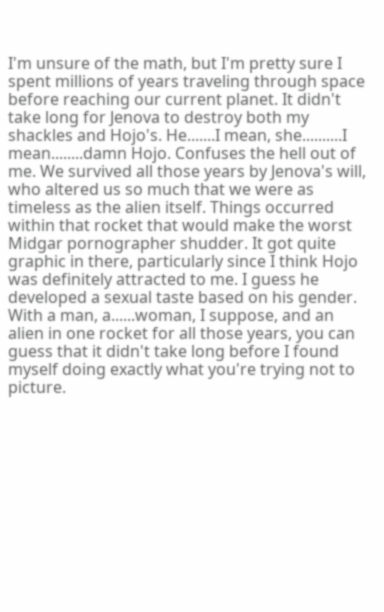I'm unsure of the math, but I'm pretty sure I spent millions of years traveling through space before reaching our current planet. It didn't take long for Jenova to destroy both my shackles and Hojo's. He.......I mean, she..........I mean........damn Hojo. Confuses the hell out of me. We survived all those years by Jenova's will, who altered us so much that we were as timeless as the alien itself. Things occurred within that rocket that would make the worst Midgar pornographer shudder. It got quite graphic in there, particularly since I think Hojo was definitely attracted to me. I guess he developed a sexual taste based on his gender. With a man, a......woman, I suppose, and an alien in one rocket for all those years, you can guess that it didn't take long before I found myself doing exactly what you're trying not to picture.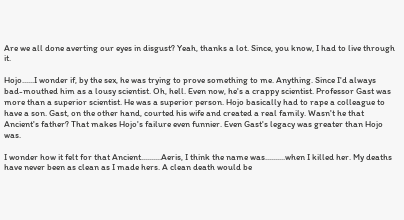Are we all done averting our eyes in disgust? Yeah, thanks a lot. Since, you know, I had to live through it.

Hojo......I wonder if, by the sex, he was trying to prove something to me. Anything. Since I'd always bad-mouthed him as a lousy scientist. Oh, hell. Even now, he's a crappy scientist. Professor Gast was more than a superior scientist. He was a superior person. Hojo basically had to rape a colleague to have a son. Gast, on the other hand, courted his wife and created a real family. Wasn't he that Ancient's father? That makes Hojo's failure even funnier. Even Gast's legacy was greater than Hojo was.

I wonder how it felt for that Ancient..........Aeris, I think the name was..........when I killed her. My deaths have never been as clean as I made hers. A clean death would be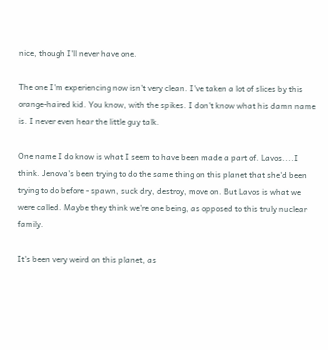nice, though I'll never have one.

The one I'm experiencing now isn't very clean. I've taken a lot of slices by this orange-haired kid. You know, with the spikes. I don't know what his damn name is. I never even hear the little guy talk.

One name I do know is what I seem to have been made a part of. Lavos....I think. Jenova's been trying to do the same thing on this planet that she'd been trying to do before - spawn, suck dry, destroy, move on. But Lavos is what we were called. Maybe they think we're one being, as opposed to this truly nuclear family.

It's been very weird on this planet, as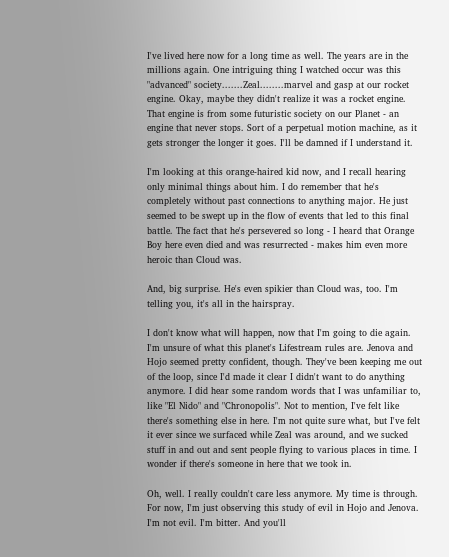I've lived here now for a long time as well. The years are in the millions again. One intriguing thing I watched occur was this "advanced" society.......Zeal........marvel and gasp at our rocket engine. Okay, maybe they didn't realize it was a rocket engine. That engine is from some futuristic society on our Planet - an engine that never stops. Sort of a perpetual motion machine, as it gets stronger the longer it goes. I'll be damned if I understand it.

I'm looking at this orange-haired kid now, and I recall hearing only minimal things about him. I do remember that he's completely without past connections to anything major. He just seemed to be swept up in the flow of events that led to this final battle. The fact that he's persevered so long - I heard that Orange Boy here even died and was resurrected - makes him even more heroic than Cloud was.

And, big surprise. He's even spikier than Cloud was, too. I'm telling you, it's all in the hairspray.

I don't know what will happen, now that I'm going to die again. I'm unsure of what this planet's Lifestream rules are. Jenova and Hojo seemed pretty confident, though. They've been keeping me out of the loop, since I'd made it clear I didn't want to do anything anymore. I did hear some random words that I was unfamiliar to, like "El Nido" and "Chronopolis". Not to mention, I've felt like there's something else in here. I'm not quite sure what, but I've felt it ever since we surfaced while Zeal was around, and we sucked stuff in and out and sent people flying to various places in time. I wonder if there's someone in here that we took in.

Oh, well. I really couldn't care less anymore. My time is through. For now, I'm just observing this study of evil in Hojo and Jenova. I'm not evil. I'm bitter. And you'll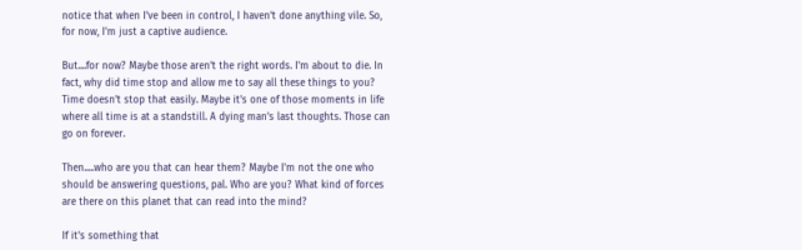notice that when I've been in control, I haven't done anything vile. So, for now, I'm just a captive audience.

But....for now? Maybe those aren't the right words. I'm about to die. In fact, why did time stop and allow me to say all these things to you? Time doesn't stop that easily. Maybe it's one of those moments in life where all time is at a standstill. A dying man's last thoughts. Those can go on forever.

Then.....who are you that can hear them? Maybe I'm not the one who should be answering questions, pal. Who are you? What kind of forces are there on this planet that can read into the mind?

If it's something that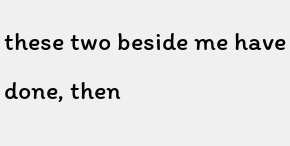these two beside me have done, then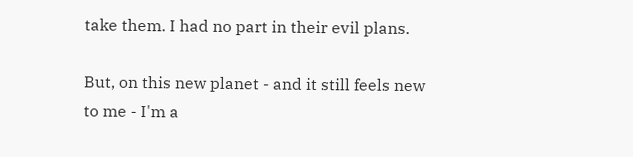take them. I had no part in their evil plans.

But, on this new planet - and it still feels new to me - I'm a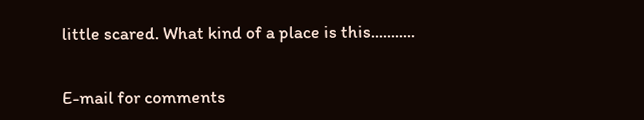little scared. What kind of a place is this...........


E-mail for comments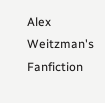Alex Weitzman's Fanfiction